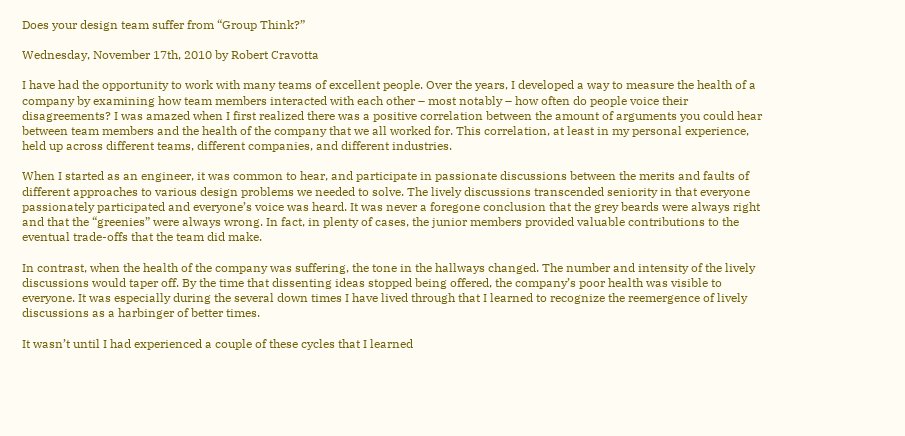Does your design team suffer from “Group Think?”

Wednesday, November 17th, 2010 by Robert Cravotta

I have had the opportunity to work with many teams of excellent people. Over the years, I developed a way to measure the health of a company by examining how team members interacted with each other – most notably – how often do people voice their disagreements? I was amazed when I first realized there was a positive correlation between the amount of arguments you could hear between team members and the health of the company that we all worked for. This correlation, at least in my personal experience, held up across different teams, different companies, and different industries.

When I started as an engineer, it was common to hear, and participate in passionate discussions between the merits and faults of different approaches to various design problems we needed to solve. The lively discussions transcended seniority in that everyone passionately participated and everyone’s voice was heard. It was never a foregone conclusion that the grey beards were always right and that the “greenies” were always wrong. In fact, in plenty of cases, the junior members provided valuable contributions to the eventual trade-offs that the team did make.

In contrast, when the health of the company was suffering, the tone in the hallways changed. The number and intensity of the lively discussions would taper off. By the time that dissenting ideas stopped being offered, the company’s poor health was visible to everyone. It was especially during the several down times I have lived through that I learned to recognize the reemergence of lively discussions as a harbinger of better times.

It wasn’t until I had experienced a couple of these cycles that I learned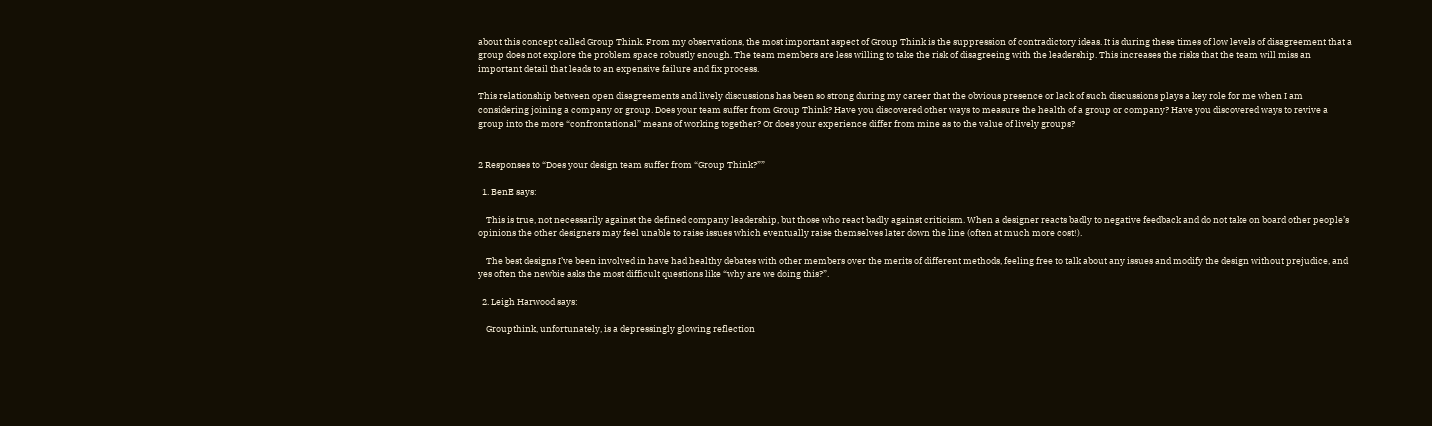about this concept called Group Think. From my observations, the most important aspect of Group Think is the suppression of contradictory ideas. It is during these times of low levels of disagreement that a group does not explore the problem space robustly enough. The team members are less willing to take the risk of disagreeing with the leadership. This increases the risks that the team will miss an important detail that leads to an expensive failure and fix process.

This relationship between open disagreements and lively discussions has been so strong during my career that the obvious presence or lack of such discussions plays a key role for me when I am considering joining a company or group. Does your team suffer from Group Think? Have you discovered other ways to measure the health of a group or company? Have you discovered ways to revive a group into the more “confrontational” means of working together? Or does your experience differ from mine as to the value of lively groups?


2 Responses to “Does your design team suffer from “Group Think?””

  1. BenE says:

    This is true, not necessarily against the defined company leadership, but those who react badly against criticism. When a designer reacts badly to negative feedback and do not take on board other people’s opinions the other designers may feel unable to raise issues which eventually raise themselves later down the line (often at much more cost!).

    The best designs I’ve been involved in have had healthy debates with other members over the merits of different methods, feeling free to talk about any issues and modify the design without prejudice, and yes often the newbie asks the most difficult questions like “why are we doing this?”.

  2. Leigh Harwood says:

    Groupthink, unfortunately, is a depressingly glowing reflection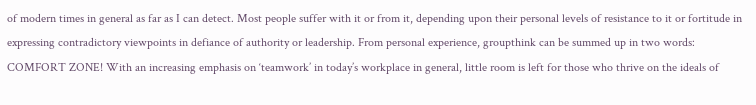of modern times in general as far as I can detect. Most people suffer with it or from it, depending upon their personal levels of resistance to it or fortitude in expressing contradictory viewpoints in defiance of authority or leadership. From personal experience, groupthink can be summed up in two words: COMFORT ZONE! With an increasing emphasis on ‘teamwork’ in today’s workplace in general, little room is left for those who thrive on the ideals of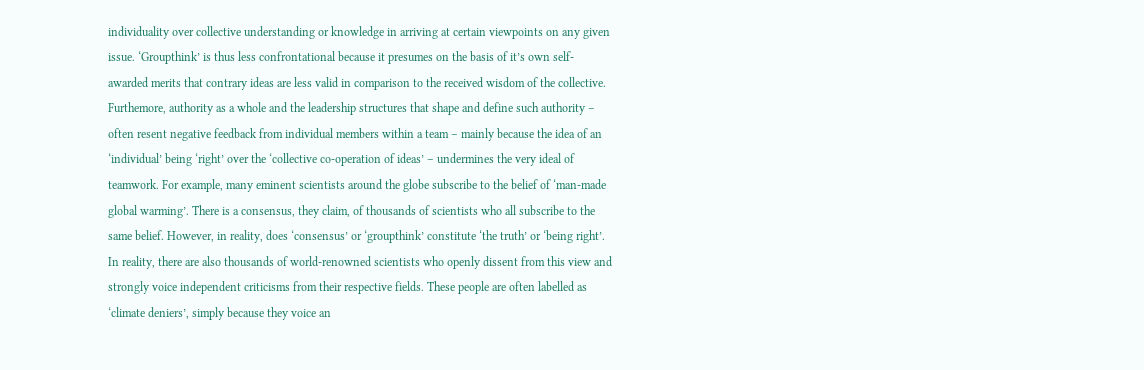individuality over collective understanding or knowledge in arriving at certain viewpoints on any given issue. ‘Groupthink’ is thus less confrontational because it presumes on the basis of it’s own self-awarded merits that contrary ideas are less valid in comparison to the received wisdom of the collective. Furthemore, authority as a whole and the leadership structures that shape and define such authority – often resent negative feedback from individual members within a team – mainly because the idea of an ‘individual’ being ‘right’ over the ‘collective co-operation of ideas’ – undermines the very ideal of teamwork. For example, many eminent scientists around the globe subscribe to the belief of ‘man-made global warming’. There is a consensus, they claim, of thousands of scientists who all subscribe to the same belief. However, in reality, does ‘consensus’ or ‘groupthink’ constitute ‘the truth’ or ‘being right’. In reality, there are also thousands of world-renowned scientists who openly dissent from this view and strongly voice independent criticisms from their respective fields. These people are often labelled as ‘climate deniers’, simply because they voice an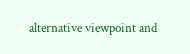alternative viewpoint and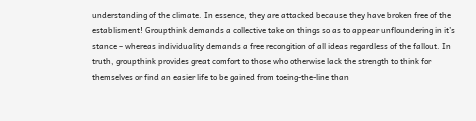understanding of the climate. In essence, they are attacked because they have broken free of the establisment! Groupthink demands a collective take on things so as to appear unfloundering in it’s stance – whereas individuality demands a free recongition of all ideas regardless of the fallout. In truth, groupthink provides great comfort to those who otherwise lack the strength to think for themselves or find an easier life to be gained from toeing-the-line than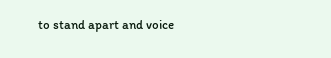to stand apart and voice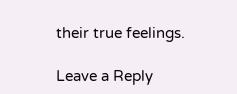their true feelings.

Leave a Reply